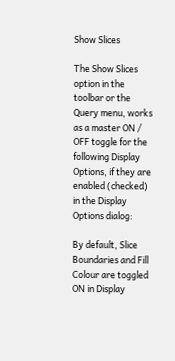Show Slices

The Show Slices option in the toolbar or the Query menu, works as a master ON / OFF toggle for the following Display Options, if they are enabled (checked) in the Display Options dialog:

By default, Slice Boundaries and Fill Colour are toggled ON in Display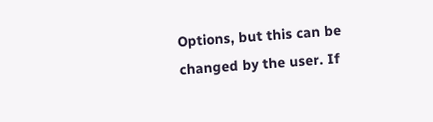Options, but this can be changed by the user. If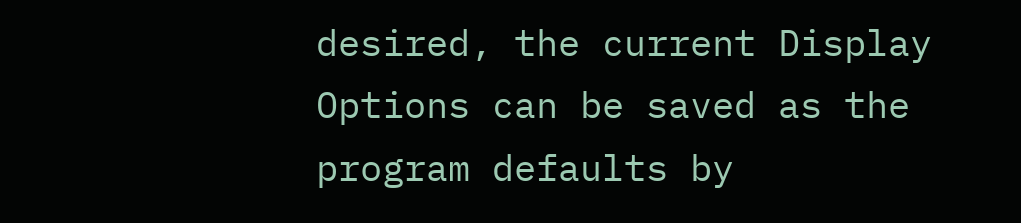desired, the current Display Options can be saved as the program defaults by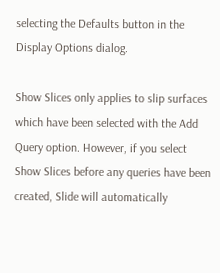selecting the Defaults button in the Display Options dialog.

Show Slices only applies to slip surfaces which have been selected with the Add Query option. However, if you select Show Slices before any queries have been created, Slide will automatically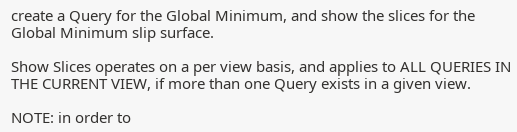create a Query for the Global Minimum, and show the slices for the Global Minimum slip surface.

Show Slices operates on a per view basis, and applies to ALL QUERIES IN THE CURRENT VIEW, if more than one Query exists in a given view.

NOTE: in order to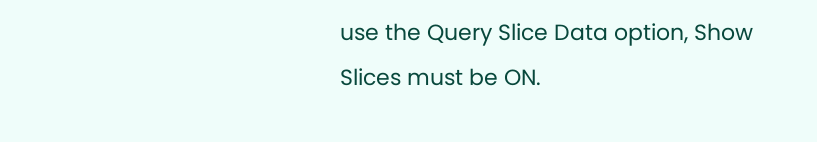use the Query Slice Data option, Show Slices must be ON.